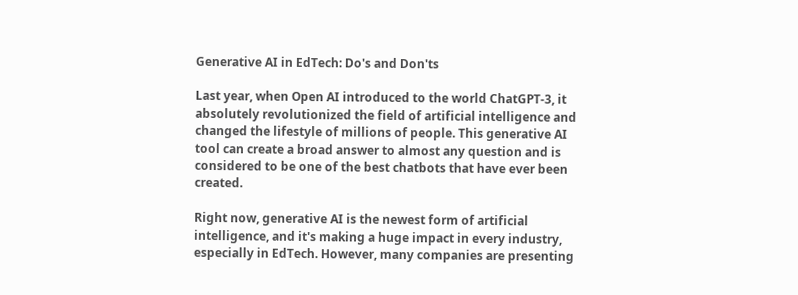Generative AI in EdTech: Do's and Don'ts

Last year, when Open AI introduced to the world ChatGPT-3, it absolutely revolutionized the field of artificial intelligence and changed the lifestyle of millions of people. This generative AI tool can create a broad answer to almost any question and is considered to be one of the best chatbots that have ever been created.

Right now, generative AI is the newest form of artificial intelligence, and it's making a huge impact in every industry, especially in EdTech. However, many companies are presenting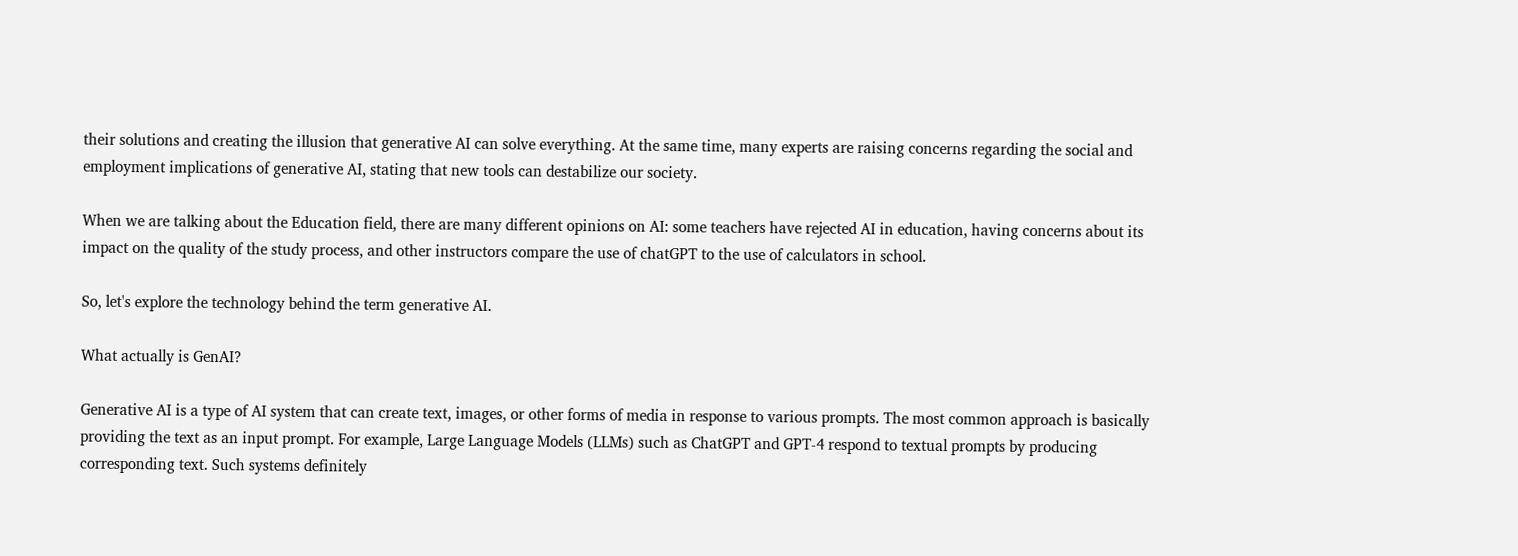their solutions and creating the illusion that generative AI can solve everything. At the same time, many experts are raising concerns regarding the social and employment implications of generative AI, stating that new tools can destabilize our society.

When we are talking about the Education field, there are many different opinions on AI: some teachers have rejected AI in education, having concerns about its impact on the quality of the study process, and other instructors compare the use of chatGPT to the use of calculators in school.

So, let's explore the technology behind the term generative AI.

What actually is GenAI?

Generative AI is a type of AI system that can create text, images, or other forms of media in response to various prompts. The most common approach is basically providing the text as an input prompt. For example, Large Language Models (LLMs) such as ChatGPT and GPT-4 respond to textual prompts by producing corresponding text. Such systems definitely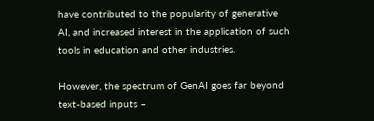have contributed to the popularity of generative AI, and increased interest in the application of such tools in education and other industries.

However, the spectrum of GenAI goes far beyond text-based inputs –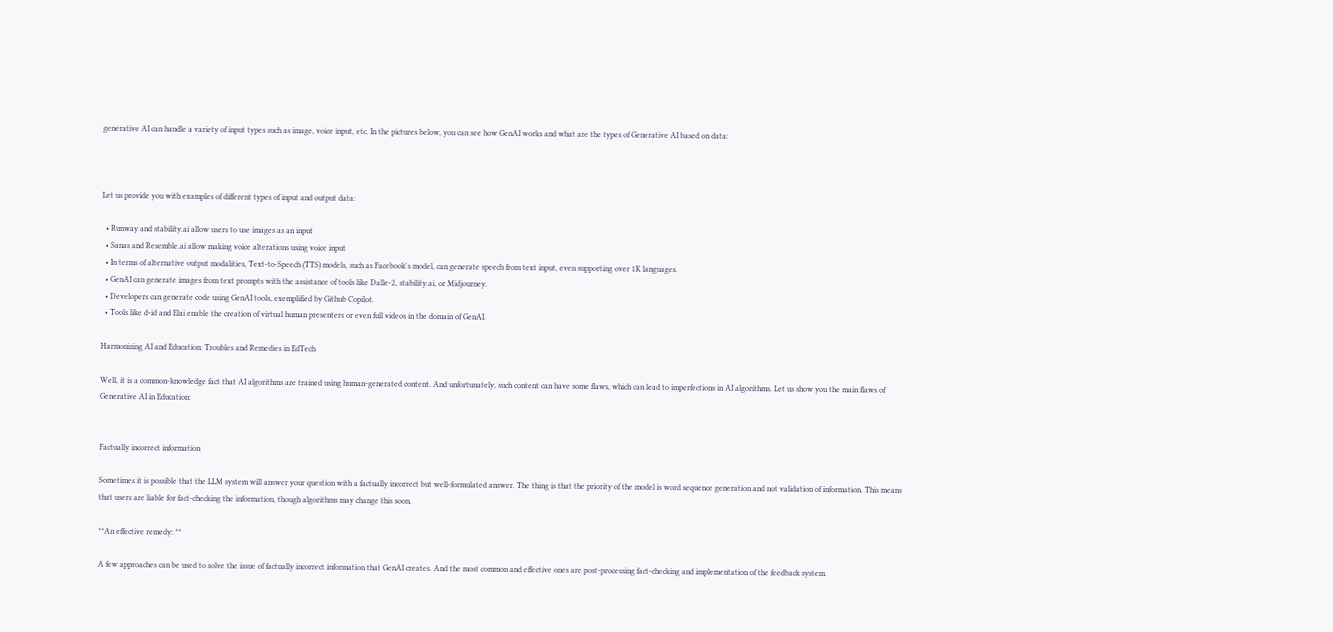generative AI can handle a variety of input types such as image, voice input, etc. In the pictures below, you can see how GenAI works and what are the types of Generative AI based on data:



Let us provide you with examples of different types of input and output data:

  • Runway and stability.ai allow users to use images as an input
  • Sanas and Resemble.ai allow making voice alterations using voice input
  • In terms of alternative output modalities, Text-to-Speech (TTS) models, such as Facebook's model, can generate speech from text input, even supporting over 1K languages.
  • GenAI can generate images from text prompts with the assistance of tools like Dalle-2, stability.ai, or Midjourney.
  • Developers can generate code using GenAI tools, exemplified by Github Copilot.
  • Tools like d-id and Elai enable the creation of virtual human presenters or even full videos in the domain of GenAI.

Harmonizing AI and Education: Troubles and Remedies in EdTech

Well, it is a common-knowledge fact that AI algorithms are trained using human-generated content. And unfortunately, such content can have some flaws, which can lead to imperfections in AI algorithms. Let us show you the main flaws of Generative AI in Education:


Factually incorrect information

Sometimes it is possible that the LLM system will answer your question with a factually incorrect but well-formulated answer. The thing is that the priority of the model is word sequence generation and not validation of information. This means that users are liable for fact-checking the information, though algorithms may change this soon.

**An effective remedy: **

A few approaches can be used to solve the issue of factually incorrect information that GenAI creates. And the most common and effective ones are post-processing fact-checking and implementation of the feedback system.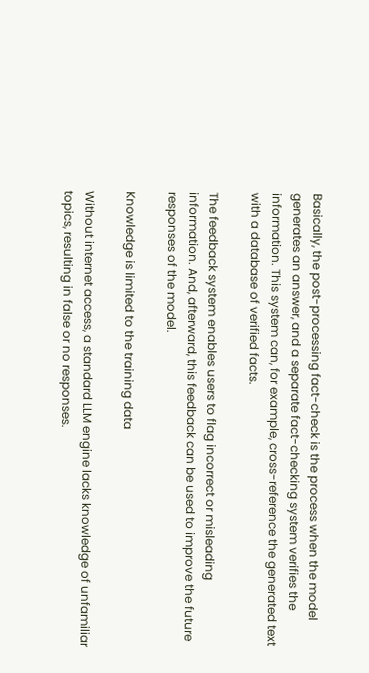Basically, the post-processing fact-check is the process when the model generates an answer, and a separate fact-checking system verifies the information. This system can, for example, cross-reference the generated text with a database of verified facts.

The feedback system enables users to flag incorrect or misleading information. And, afterward, this feedback can be used to improve the future responses of the model.

Knowledge is limited to the training data

Without internet access, a standard LLM engine lacks knowledge of unfamiliar topics, resulting in false or no responses.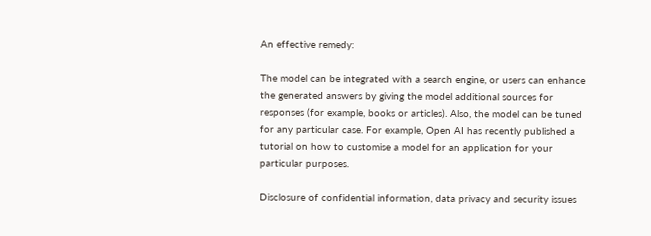An effective remedy:

The model can be integrated with a search engine, or users can enhance the generated answers by giving the model additional sources for responses (for example, books or articles). Also, the model can be tuned for any particular case. For example, Open AI has recently published a tutorial on how to customise a model for an application for your particular purposes.

Disclosure of confidential information, data privacy and security issues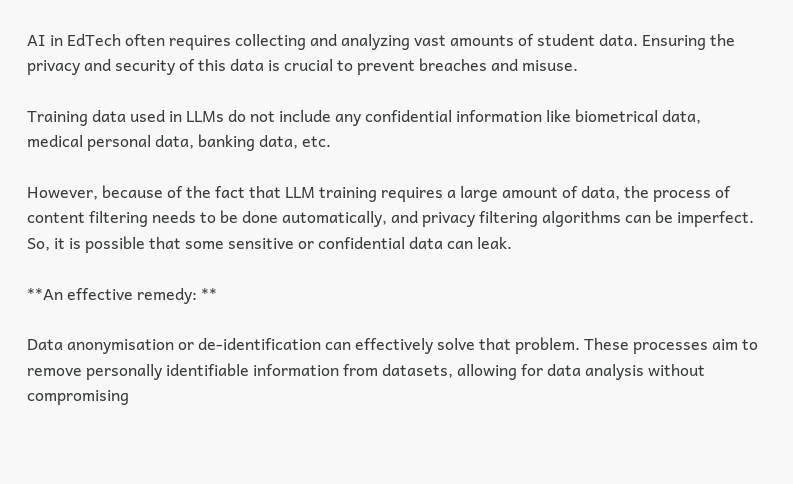AI in EdTech often requires collecting and analyzing vast amounts of student data. Ensuring the privacy and security of this data is crucial to prevent breaches and misuse.

Training data used in LLMs do not include any confidential information like biometrical data, medical personal data, banking data, etc.

However, because of the fact that LLM training requires a large amount of data, the process of content filtering needs to be done automatically, and privacy filtering algorithms can be imperfect. So, it is possible that some sensitive or confidential data can leak.

**An effective remedy: **

Data anonymisation or de-identification can effectively solve that problem. These processes aim to remove personally identifiable information from datasets, allowing for data analysis without compromising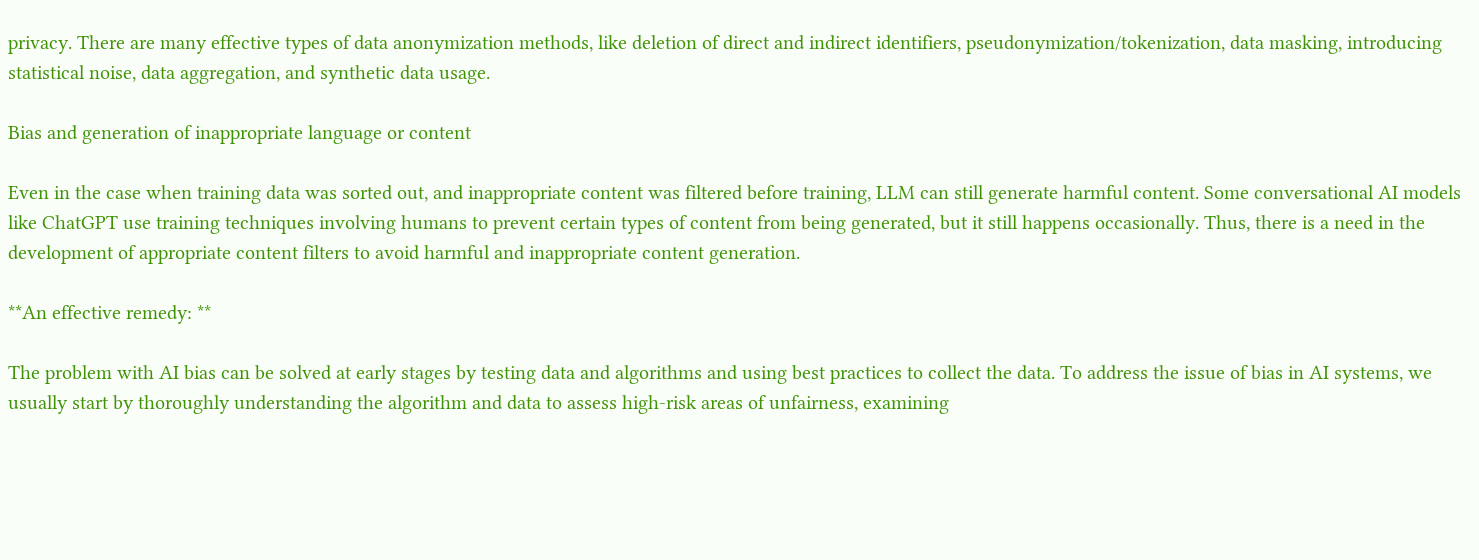privacy. There are many effective types of data anonymization methods, like deletion of direct and indirect identifiers, pseudonymization/tokenization, data masking, introducing statistical noise, data aggregation, and synthetic data usage.

Bias and generation of inappropriate language or content

Even in the case when training data was sorted out, and inappropriate content was filtered before training, LLM can still generate harmful content. Some conversational AI models like ChatGPT use training techniques involving humans to prevent certain types of content from being generated, but it still happens occasionally. Thus, there is a need in the development of appropriate content filters to avoid harmful and inappropriate content generation.

**An effective remedy: **

The problem with AI bias can be solved at early stages by testing data and algorithms and using best practices to collect the data. To address the issue of bias in AI systems, we usually start by thoroughly understanding the algorithm and data to assess high-risk areas of unfairness, examining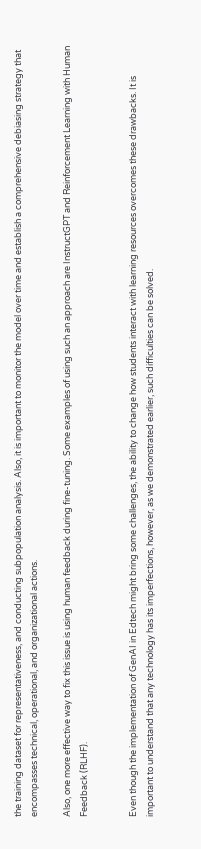the training dataset for representativeness, and conducting subpopulation analysis. Also, it is important to monitor the model over time and establish a comprehensive debiasing strategy that encompasses technical, operational, and organizational actions.

Also, one more effective way to fix this issue is using human feedback during fine-tuning. Some examples of using such an approach are InstructGPT and Reinforcement Learning with Human Feedback (RLHF).


Even though the implementation of GenAI in Edtech might bring some challenges, the ability to change how students interact with learning resources overcomes these drawbacks. It is important to understand that any technology has its imperfections, however, as we demonstrated earlier, such difficulties can be solved.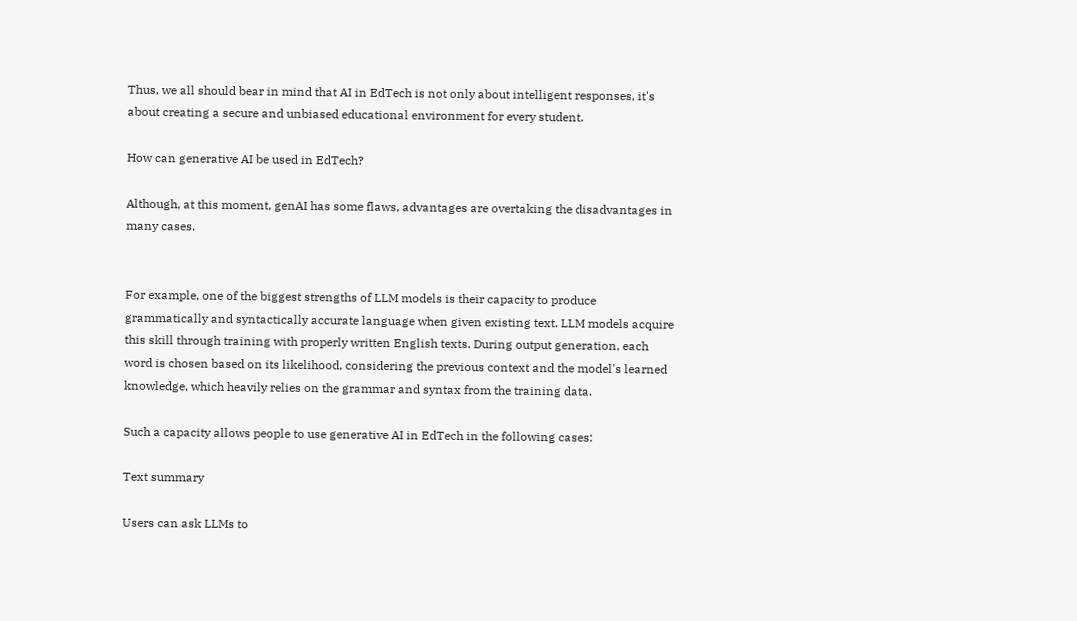Thus, we all should bear in mind that AI in EdTech is not only about intelligent responses, it's about creating a secure and unbiased educational environment for every student.

How can generative AI be used in EdTech?

Although, at this moment, genAI has some flaws, advantages are overtaking the disadvantages in many cases.


For example, one of the biggest strengths of LLM models is their capacity to produce grammatically and syntactically accurate language when given existing text. LLM models acquire this skill through training with properly written English texts. During output generation, each word is chosen based on its likelihood, considering the previous context and the model's learned knowledge, which heavily relies on the grammar and syntax from the training data.

Such a capacity allows people to use generative AI in EdTech in the following cases:

Text summary

Users can ask LLMs to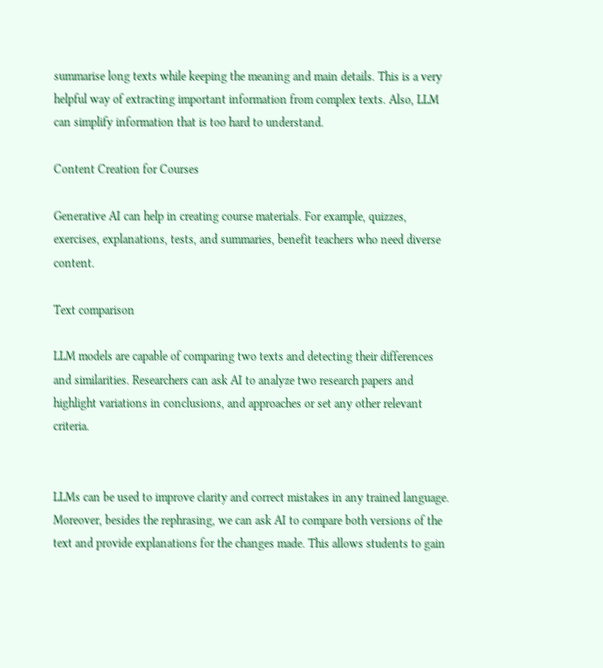summarise long texts while keeping the meaning and main details. This is a very helpful way of extracting important information from complex texts. Also, LLM can simplify information that is too hard to understand.

Content Creation for Courses

Generative AI can help in creating course materials. For example, quizzes, exercises, explanations, tests, and summaries, benefit teachers who need diverse content.

Text comparison

LLM models are capable of comparing two texts and detecting their differences and similarities. Researchers can ask AI to analyze two research papers and highlight variations in conclusions, and approaches or set any other relevant criteria.


LLMs can be used to improve clarity and correct mistakes in any trained language. Moreover, besides the rephrasing, we can ask AI to compare both versions of the text and provide explanations for the changes made. This allows students to gain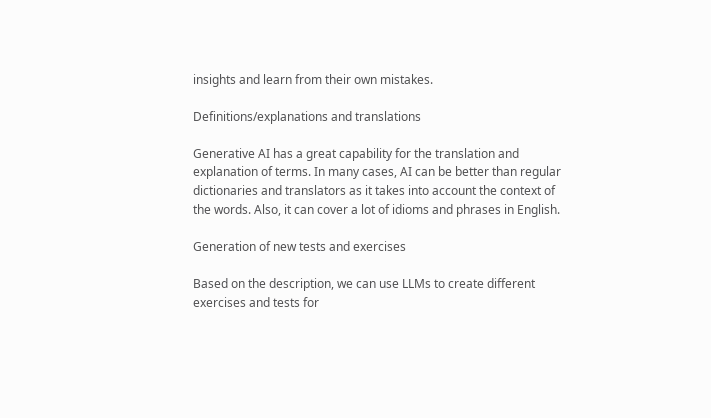insights and learn from their own mistakes.

Definitions/explanations and translations

Generative AI has a great capability for the translation and explanation of terms. In many cases, AI can be better than regular dictionaries and translators as it takes into account the context of the words. Also, it can cover a lot of idioms and phrases in English.

Generation of new tests and exercises

Based on the description, we can use LLMs to create different exercises and tests for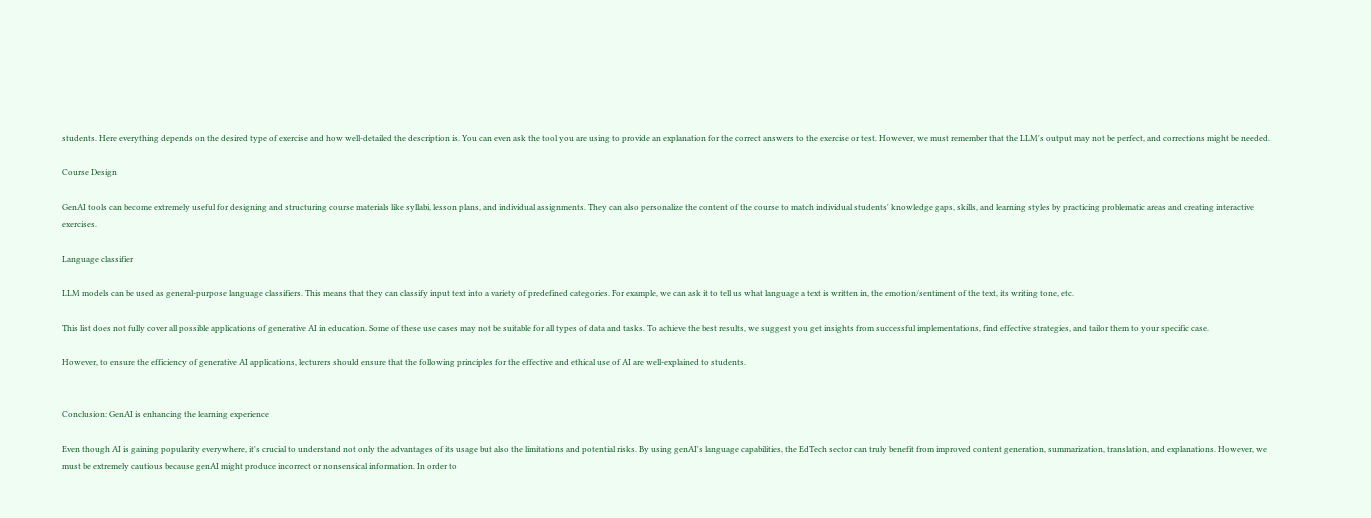students. Here everything depends on the desired type of exercise and how well-detailed the description is. You can even ask the tool you are using to provide an explanation for the correct answers to the exercise or test. However, we must remember that the LLM's output may not be perfect, and corrections might be needed.

Course Design

GenAI tools can become extremely useful for designing and structuring course materials like syllabi, lesson plans, and individual assignments. They can also personalize the content of the course to match individual students' knowledge gaps, skills, and learning styles by practicing problematic areas and creating interactive exercises.

Language classifier

LLM models can be used as general-purpose language classifiers. This means that they can classify input text into a variety of predefined categories. For example, we can ask it to tell us what language a text is written in, the emotion/sentiment of the text, its writing tone, etc.

This list does not fully cover all possible applications of generative AI in education. Some of these use cases may not be suitable for all types of data and tasks. To achieve the best results, we suggest you get insights from successful implementations, find effective strategies, and tailor them to your specific case.

However, to ensure the efficiency of generative AI applications, lecturers should ensure that the following principles for the effective and ethical use of AI are well-explained to students.


Conclusion: GenAI is enhancing the learning experience

Even though AI is gaining popularity everywhere, it's crucial to understand not only the advantages of its usage but also the limitations and potential risks. By using genAI's language capabilities, the EdTech sector can truly benefit from improved content generation, summarization, translation, and explanations. However, we must be extremely cautious because genAI might produce incorrect or nonsensical information. In order to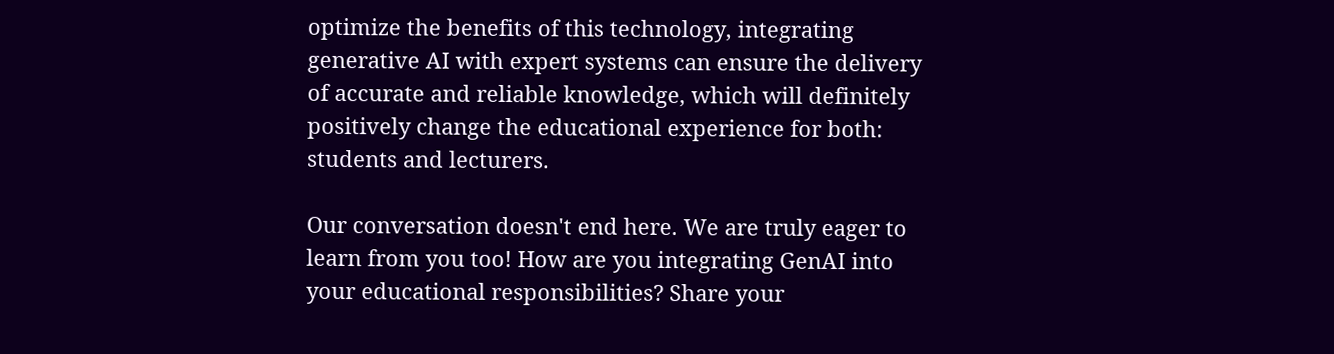optimize the benefits of this technology, integrating generative AI with expert systems can ensure the delivery of accurate and reliable knowledge, which will definitely positively change the educational experience for both: students and lecturers.

Our conversation doesn't end here. We are truly eager to learn from you too! How are you integrating GenAI into your educational responsibilities? Share your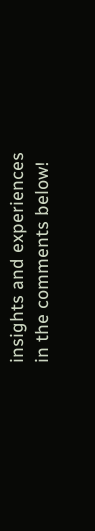insights and experiences in the comments below!